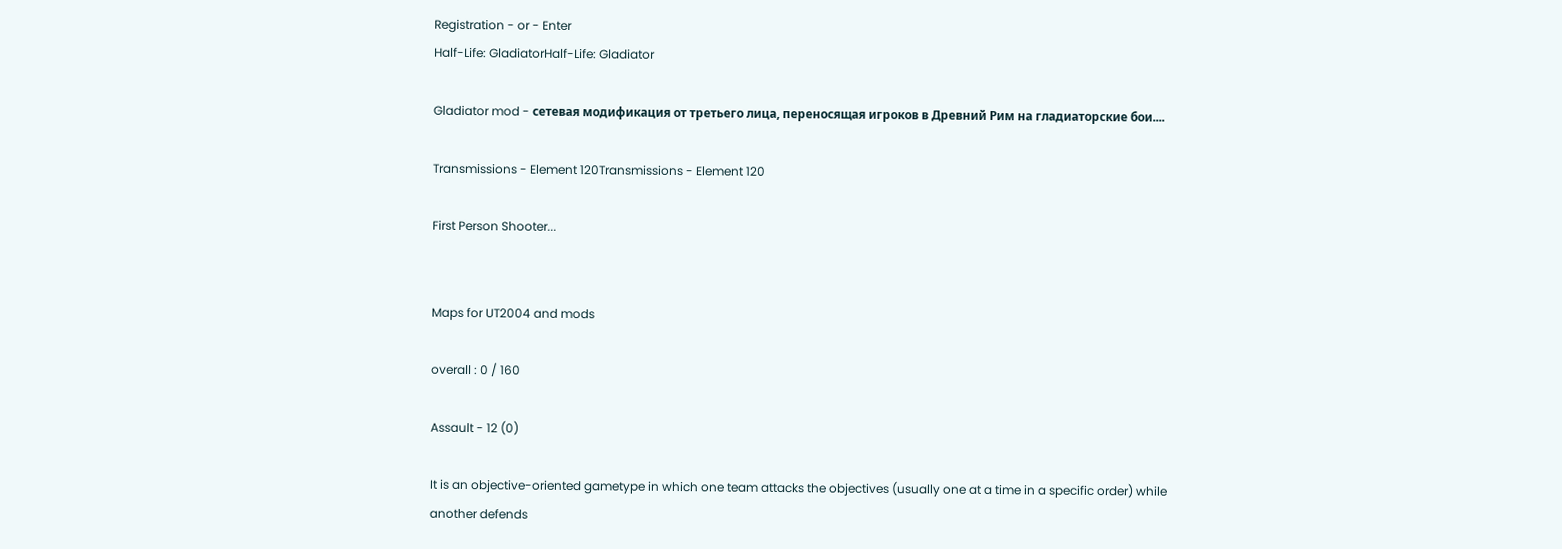Registration - or - Enter
Half-Life: GladiatorHalf-Life: Gladiator

Gladiator mod - сетевая модификация от третьего лица, переносящая игроков в Древний Рим на гладиаторские бои....

Transmissions - Element 120Transmissions - Element 120

First Person Shooter...


Maps for UT2004 and mods

overall : 0 / 160

Assault - 12 (0)

It is an objective-oriented gametype in which one team attacks the objectives (usually one at a time in a specific order) while another defends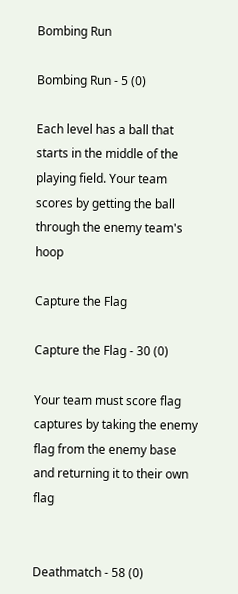Bombing Run

Bombing Run - 5 (0)

Each level has a ball that starts in the middle of the playing field. Your team scores by getting the ball through the enemy team's hoop

Capture the Flag

Capture the Flag - 30 (0)

Your team must score flag captures by taking the enemy flag from the enemy base and returning it to their own flag


Deathmatch - 58 (0)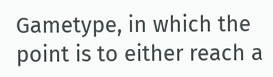Gametype, in which the point is to either reach a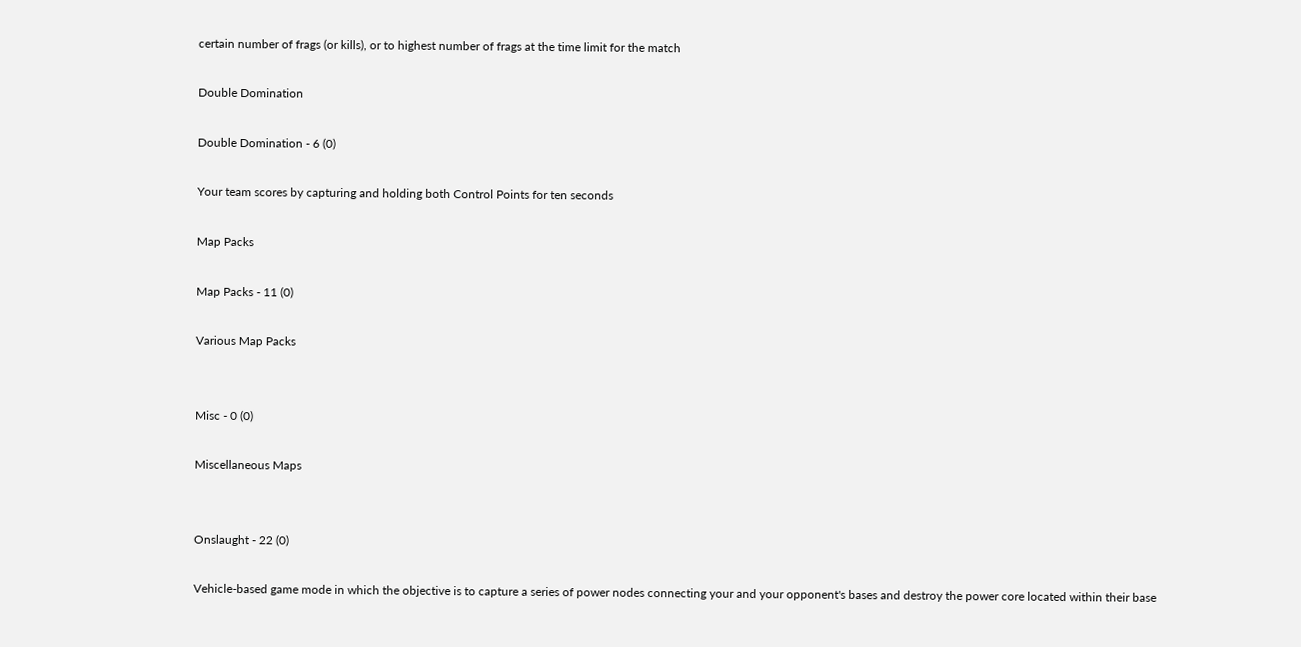certain number of frags (or kills), or to highest number of frags at the time limit for the match

Double Domination

Double Domination - 6 (0)

Your team scores by capturing and holding both Control Points for ten seconds

Map Packs

Map Packs - 11 (0)

Various Map Packs


Misc - 0 (0)

Miscellaneous Maps


Onslaught - 22 (0)

Vehicle-based game mode in which the objective is to capture a series of power nodes connecting your and your opponent's bases and destroy the power core located within their base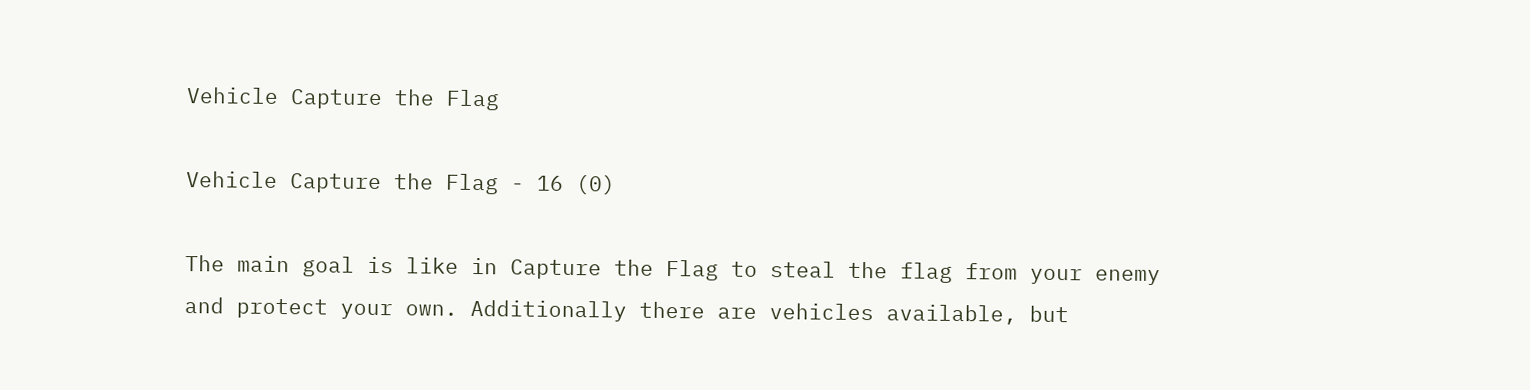Vehicle Capture the Flag

Vehicle Capture the Flag - 16 (0)

The main goal is like in Capture the Flag to steal the flag from your enemy and protect your own. Additionally there are vehicles available, but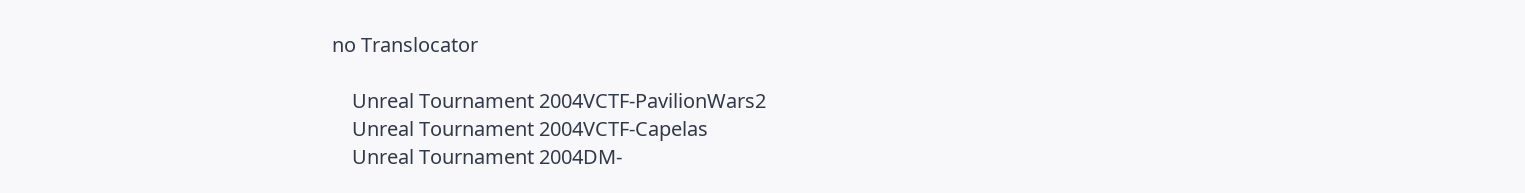no Translocator

    Unreal Tournament 2004VCTF-PavilionWars2
    Unreal Tournament 2004VCTF-Capelas
    Unreal Tournament 2004DM-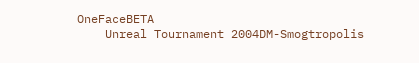OneFaceBETA
    Unreal Tournament 2004DM-Smogtropolis